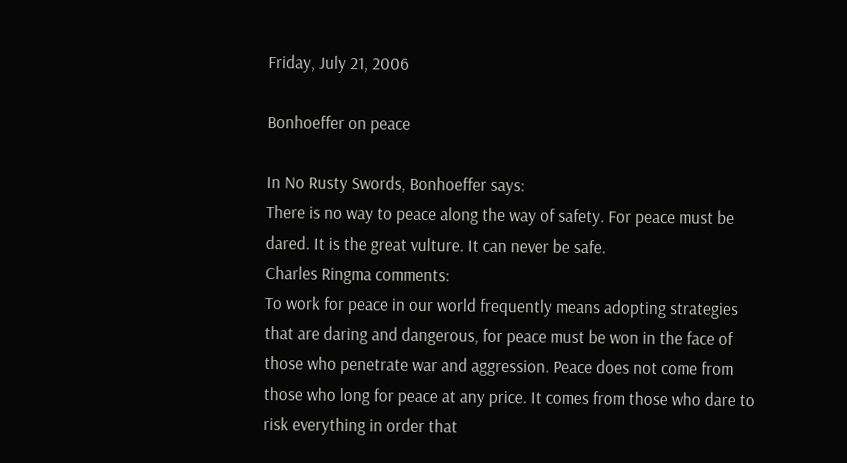Friday, July 21, 2006

Bonhoeffer on peace

In No Rusty Swords, Bonhoeffer says:
There is no way to peace along the way of safety. For peace must be dared. It is the great vulture. It can never be safe.
Charles Ringma comments:
To work for peace in our world frequently means adopting strategies that are daring and dangerous, for peace must be won in the face of those who penetrate war and aggression. Peace does not come from those who long for peace at any price. It comes from those who dare to risk everything in order that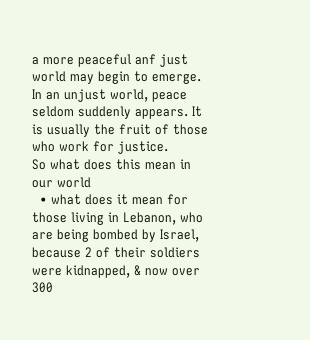a more peaceful anf just world may begin to emerge. In an unjust world, peace seldom suddenly appears. It is usually the fruit of those who work for justice.
So what does this mean in our world
  • what does it mean for those living in Lebanon, who are being bombed by Israel, because 2 of their soldiers were kidnapped, & now over 300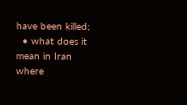have been killed;
  • what does it mean in Iran where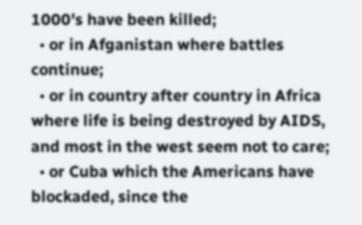1000's have been killed;
  • or in Afganistan where battles continue;
  • or in country after country in Africa where life is being destroyed by AIDS, and most in the west seem not to care;
  • or Cuba which the Americans have blockaded, since the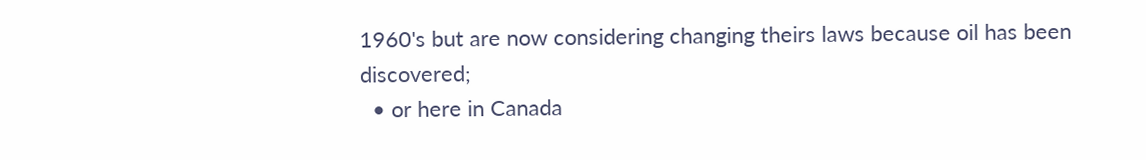1960's but are now considering changing theirs laws because oil has been discovered;
  • or here in Canada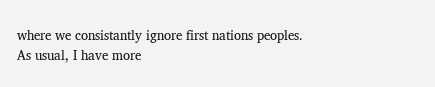where we consistantly ignore first nations peoples.
As usual, I have more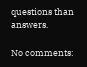questions than answers.

No comments: